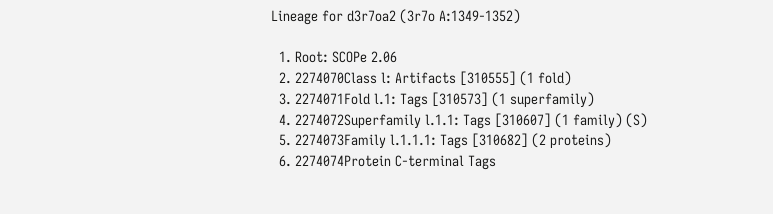Lineage for d3r7oa2 (3r7o A:1349-1352)

  1. Root: SCOPe 2.06
  2. 2274070Class l: Artifacts [310555] (1 fold)
  3. 2274071Fold l.1: Tags [310573] (1 superfamily)
  4. 2274072Superfamily l.1.1: Tags [310607] (1 family) (S)
  5. 2274073Family l.1.1.1: Tags [310682] (2 proteins)
  6. 2274074Protein C-terminal Tags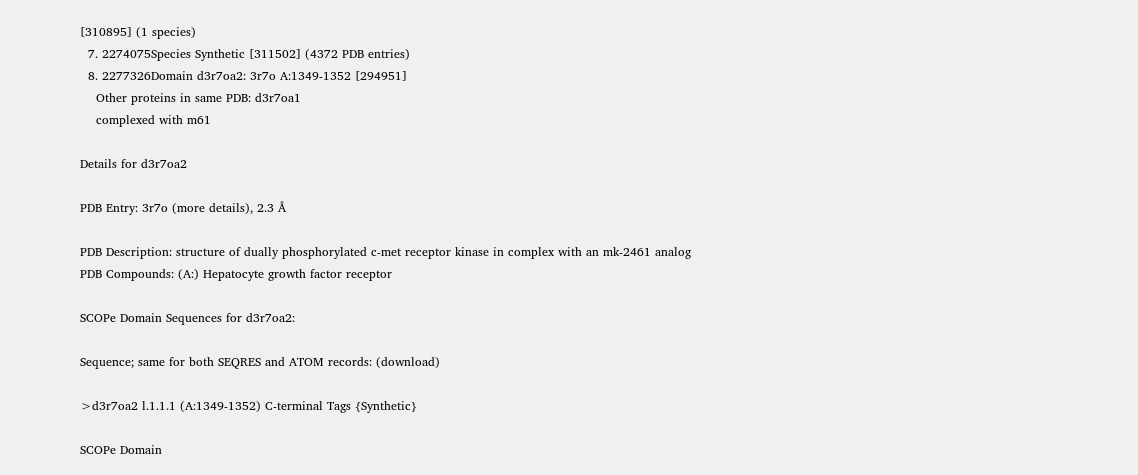[310895] (1 species)
  7. 2274075Species Synthetic [311502] (4372 PDB entries)
  8. 2277326Domain d3r7oa2: 3r7o A:1349-1352 [294951]
    Other proteins in same PDB: d3r7oa1
    complexed with m61

Details for d3r7oa2

PDB Entry: 3r7o (more details), 2.3 Å

PDB Description: structure of dually phosphorylated c-met receptor kinase in complex with an mk-2461 analog
PDB Compounds: (A:) Hepatocyte growth factor receptor

SCOPe Domain Sequences for d3r7oa2:

Sequence; same for both SEQRES and ATOM records: (download)

>d3r7oa2 l.1.1.1 (A:1349-1352) C-terminal Tags {Synthetic}

SCOPe Domain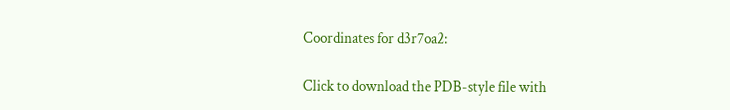Coordinates for d3r7oa2:

Click to download the PDB-style file with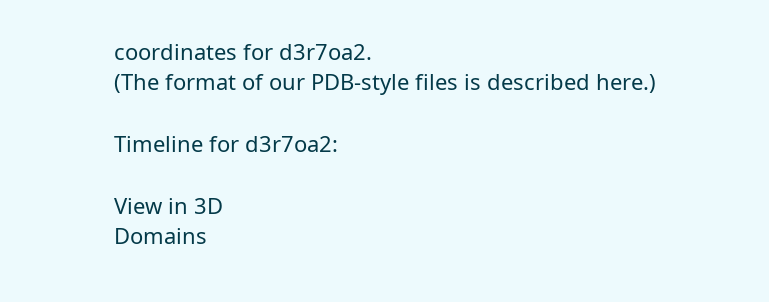coordinates for d3r7oa2.
(The format of our PDB-style files is described here.)

Timeline for d3r7oa2:

View in 3D
Domains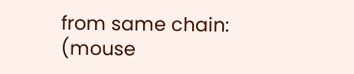from same chain:
(mouse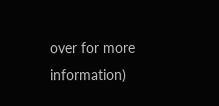over for more information)